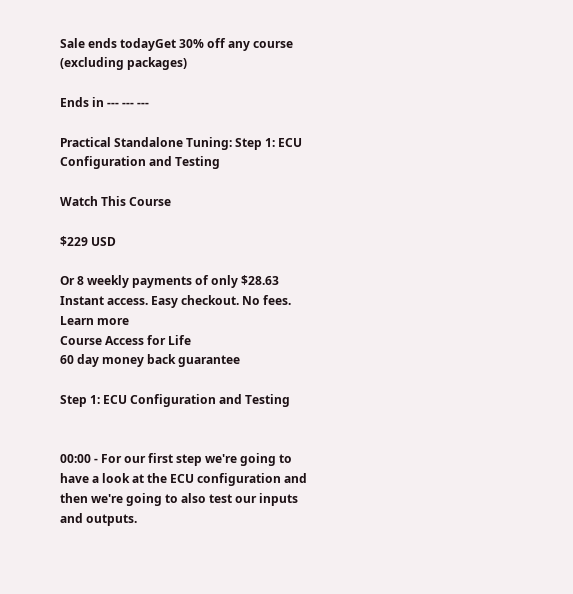Sale ends todayGet 30% off any course (excluding packages)

Ends in --- --- ---

Practical Standalone Tuning: Step 1: ECU Configuration and Testing

Watch This Course

$229 USD

Or 8 weekly payments of only $28.63 Instant access. Easy checkout. No fees. Learn more
Course Access for Life
60 day money back guarantee

Step 1: ECU Configuration and Testing


00:00 - For our first step we're going to have a look at the ECU configuration and then we're going to also test our inputs and outputs.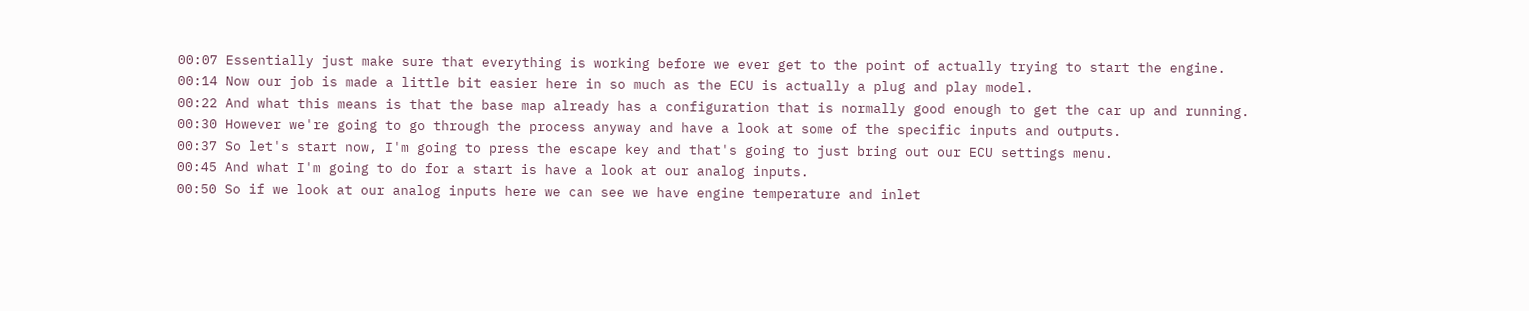00:07 Essentially just make sure that everything is working before we ever get to the point of actually trying to start the engine.
00:14 Now our job is made a little bit easier here in so much as the ECU is actually a plug and play model.
00:22 And what this means is that the base map already has a configuration that is normally good enough to get the car up and running.
00:30 However we're going to go through the process anyway and have a look at some of the specific inputs and outputs.
00:37 So let's start now, I'm going to press the escape key and that's going to just bring out our ECU settings menu.
00:45 And what I'm going to do for a start is have a look at our analog inputs.
00:50 So if we look at our analog inputs here we can see we have engine temperature and inlet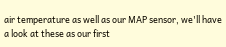air temperature as well as our MAP sensor, we'll have a look at these as our first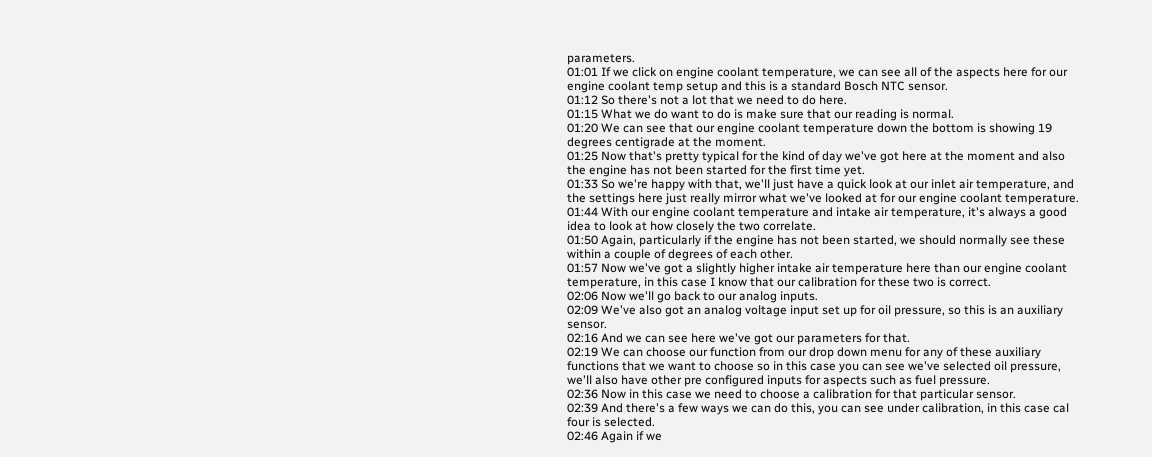parameters.
01:01 If we click on engine coolant temperature, we can see all of the aspects here for our engine coolant temp setup and this is a standard Bosch NTC sensor.
01:12 So there's not a lot that we need to do here.
01:15 What we do want to do is make sure that our reading is normal.
01:20 We can see that our engine coolant temperature down the bottom is showing 19 degrees centigrade at the moment.
01:25 Now that's pretty typical for the kind of day we've got here at the moment and also the engine has not been started for the first time yet.
01:33 So we're happy with that, we'll just have a quick look at our inlet air temperature, and the settings here just really mirror what we've looked at for our engine coolant temperature.
01:44 With our engine coolant temperature and intake air temperature, it's always a good idea to look at how closely the two correlate.
01:50 Again, particularly if the engine has not been started, we should normally see these within a couple of degrees of each other.
01:57 Now we've got a slightly higher intake air temperature here than our engine coolant temperature, in this case I know that our calibration for these two is correct.
02:06 Now we'll go back to our analog inputs.
02:09 We've also got an analog voltage input set up for oil pressure, so this is an auxiliary sensor.
02:16 And we can see here we've got our parameters for that.
02:19 We can choose our function from our drop down menu for any of these auxiliary functions that we want to choose so in this case you can see we've selected oil pressure, we'll also have other pre configured inputs for aspects such as fuel pressure.
02:36 Now in this case we need to choose a calibration for that particular sensor.
02:39 And there's a few ways we can do this, you can see under calibration, in this case cal four is selected.
02:46 Again if we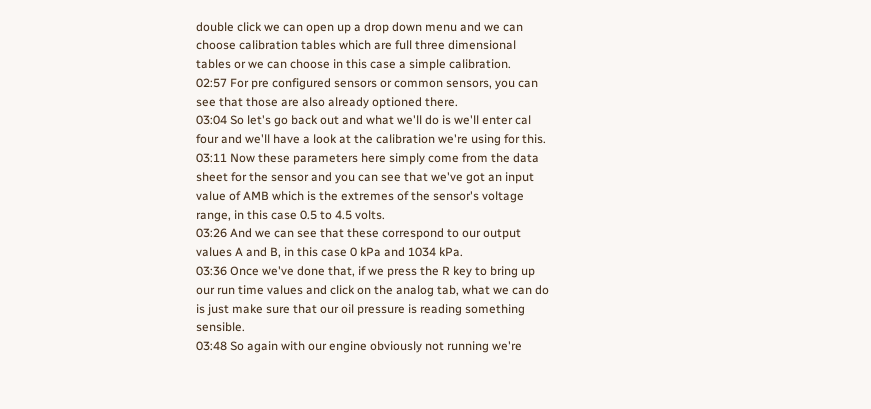double click we can open up a drop down menu and we can choose calibration tables which are full three dimensional tables or we can choose in this case a simple calibration.
02:57 For pre configured sensors or common sensors, you can see that those are also already optioned there.
03:04 So let's go back out and what we'll do is we'll enter cal four and we'll have a look at the calibration we're using for this.
03:11 Now these parameters here simply come from the data sheet for the sensor and you can see that we've got an input value of AMB which is the extremes of the sensor's voltage range, in this case 0.5 to 4.5 volts.
03:26 And we can see that these correspond to our output values A and B, in this case 0 kPa and 1034 kPa.
03:36 Once we've done that, if we press the R key to bring up our run time values and click on the analog tab, what we can do is just make sure that our oil pressure is reading something sensible.
03:48 So again with our engine obviously not running we're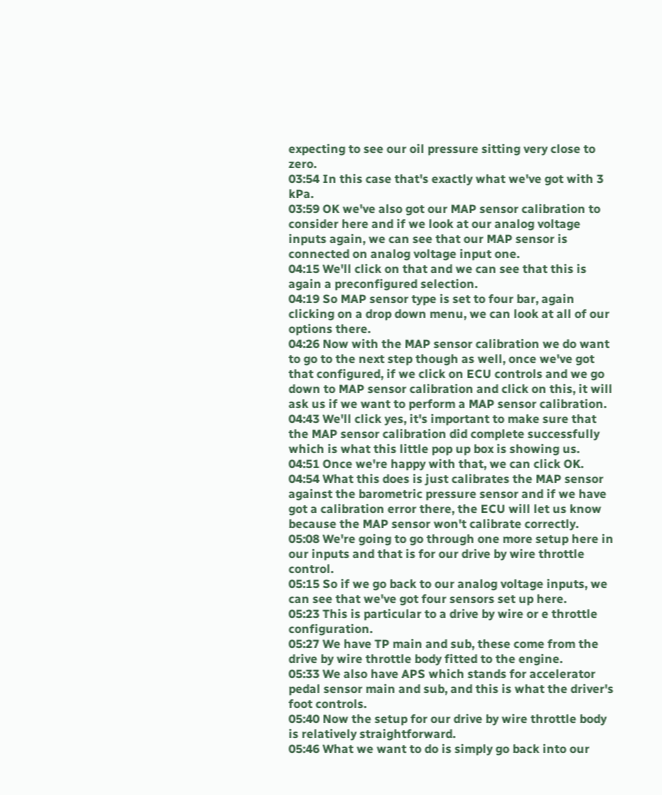expecting to see our oil pressure sitting very close to zero.
03:54 In this case that's exactly what we've got with 3 kPa.
03:59 OK we've also got our MAP sensor calibration to consider here and if we look at our analog voltage inputs again, we can see that our MAP sensor is connected on analog voltage input one.
04:15 We'll click on that and we can see that this is again a preconfigured selection.
04:19 So MAP sensor type is set to four bar, again clicking on a drop down menu, we can look at all of our options there.
04:26 Now with the MAP sensor calibration we do want to go to the next step though as well, once we've got that configured, if we click on ECU controls and we go down to MAP sensor calibration and click on this, it will ask us if we want to perform a MAP sensor calibration.
04:43 We'll click yes, it's important to make sure that the MAP sensor calibration did complete successfully which is what this little pop up box is showing us.
04:51 Once we're happy with that, we can click OK.
04:54 What this does is just calibrates the MAP sensor against the barometric pressure sensor and if we have got a calibration error there, the ECU will let us know because the MAP sensor won't calibrate correctly.
05:08 We're going to go through one more setup here in our inputs and that is for our drive by wire throttle control.
05:15 So if we go back to our analog voltage inputs, we can see that we've got four sensors set up here.
05:23 This is particular to a drive by wire or e throttle configuration.
05:27 We have TP main and sub, these come from the drive by wire throttle body fitted to the engine.
05:33 We also have APS which stands for accelerator pedal sensor main and sub, and this is what the driver's foot controls.
05:40 Now the setup for our drive by wire throttle body is relatively straightforward.
05:46 What we want to do is simply go back into our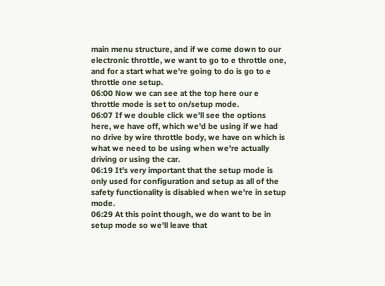main menu structure, and if we come down to our electronic throttle, we want to go to e throttle one, and for a start what we're going to do is go to e throttle one setup.
06:00 Now we can see at the top here our e throttle mode is set to on/setup mode.
06:07 If we double click we'll see the options here, we have off, which we'd be using if we had no drive by wire throttle body, we have on which is what we need to be using when we're actually driving or using the car.
06:19 It's very important that the setup mode is only used for configuration and setup as all of the safety functionality is disabled when we're in setup mode.
06:29 At this point though, we do want to be in setup mode so we'll leave that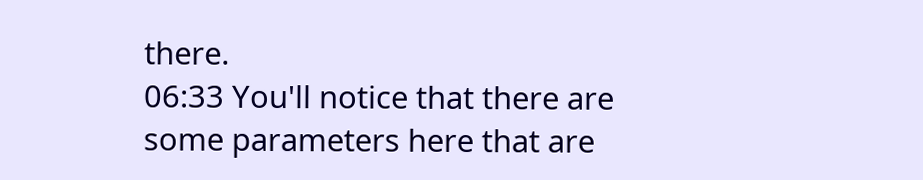there.
06:33 You'll notice that there are some parameters here that are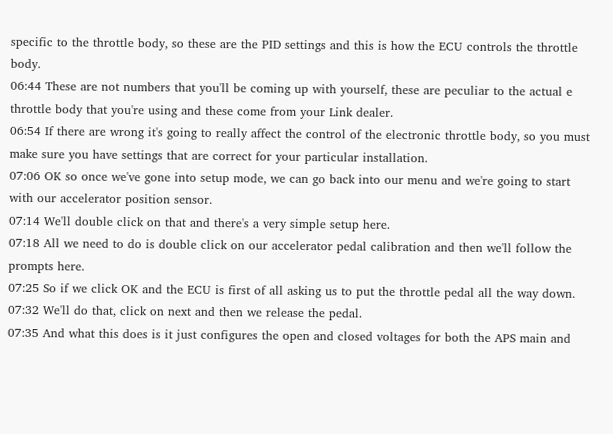specific to the throttle body, so these are the PID settings and this is how the ECU controls the throttle body.
06:44 These are not numbers that you'll be coming up with yourself, these are peculiar to the actual e throttle body that you're using and these come from your Link dealer.
06:54 If there are wrong it's going to really affect the control of the electronic throttle body, so you must make sure you have settings that are correct for your particular installation.
07:06 OK so once we've gone into setup mode, we can go back into our menu and we're going to start with our accelerator position sensor.
07:14 We'll double click on that and there's a very simple setup here.
07:18 All we need to do is double click on our accelerator pedal calibration and then we'll follow the prompts here.
07:25 So if we click OK and the ECU is first of all asking us to put the throttle pedal all the way down.
07:32 We'll do that, click on next and then we release the pedal.
07:35 And what this does is it just configures the open and closed voltages for both the APS main and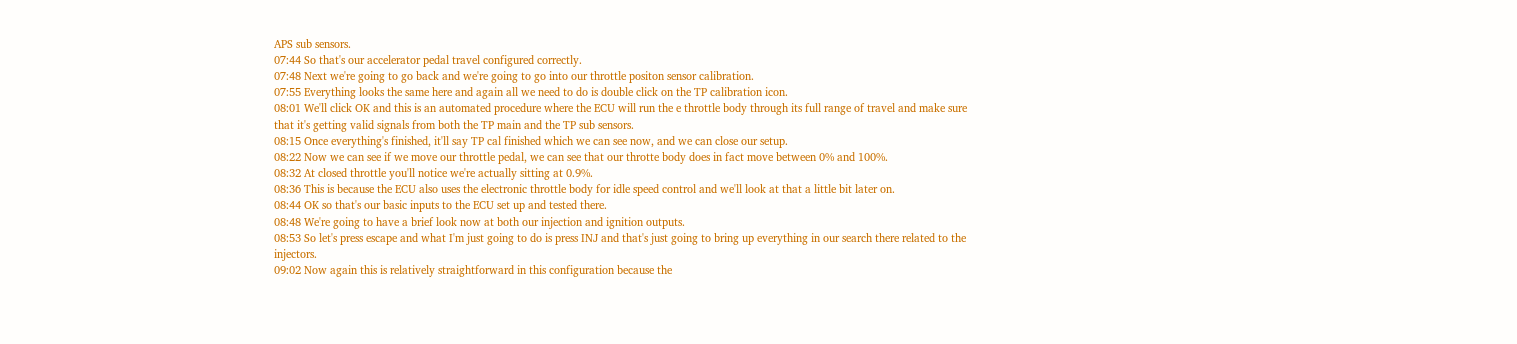APS sub sensors.
07:44 So that's our accelerator pedal travel configured correctly.
07:48 Next we're going to go back and we're going to go into our throttle positon sensor calibration.
07:55 Everything looks the same here and again all we need to do is double click on the TP calibration icon.
08:01 We'll click OK and this is an automated procedure where the ECU will run the e throttle body through its full range of travel and make sure that it's getting valid signals from both the TP main and the TP sub sensors.
08:15 Once everything's finished, it'll say TP cal finished which we can see now, and we can close our setup.
08:22 Now we can see if we move our throttle pedal, we can see that our throtte body does in fact move between 0% and 100%.
08:32 At closed throttle you'll notice we're actually sitting at 0.9%.
08:36 This is because the ECU also uses the electronic throttle body for idle speed control and we'll look at that a little bit later on.
08:44 OK so that's our basic inputs to the ECU set up and tested there.
08:48 We're going to have a brief look now at both our injection and ignition outputs.
08:53 So let's press escape and what I'm just going to do is press INJ and that's just going to bring up everything in our search there related to the injectors.
09:02 Now again this is relatively straightforward in this configuration because the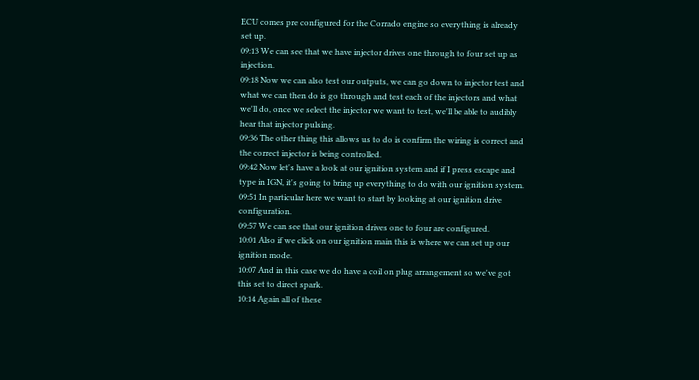ECU comes pre configured for the Corrado engine so everything is already set up.
09:13 We can see that we have injector drives one through to four set up as injection.
09:18 Now we can also test our outputs, we can go down to injector test and what we can then do is go through and test each of the injectors and what we'll do, once we select the injector we want to test, we'll be able to audibly hear that injector pulsing.
09:36 The other thing this allows us to do is confirm the wiring is correct and the correct injector is being controlled.
09:42 Now let's have a look at our ignition system and if I press escape and type in IGN, it's going to bring up everything to do with our ignition system.
09:51 In particular here we want to start by looking at our ignition drive configuration.
09:57 We can see that our ignition drives one to four are configured.
10:01 Also if we click on our ignition main this is where we can set up our ignition mode.
10:07 And in this case we do have a coil on plug arrangement so we've got this set to direct spark.
10:14 Again all of these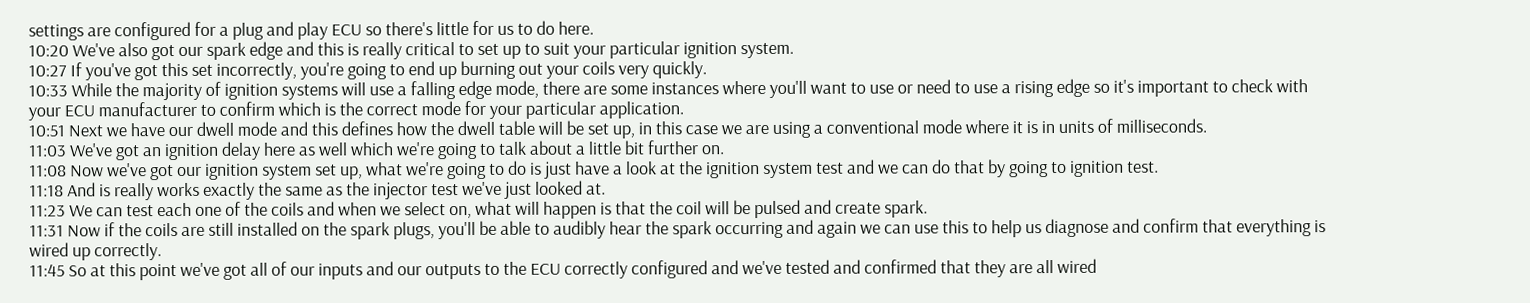settings are configured for a plug and play ECU so there's little for us to do here.
10:20 We've also got our spark edge and this is really critical to set up to suit your particular ignition system.
10:27 If you've got this set incorrectly, you're going to end up burning out your coils very quickly.
10:33 While the majority of ignition systems will use a falling edge mode, there are some instances where you'll want to use or need to use a rising edge so it's important to check with your ECU manufacturer to confirm which is the correct mode for your particular application.
10:51 Next we have our dwell mode and this defines how the dwell table will be set up, in this case we are using a conventional mode where it is in units of milliseconds.
11:03 We've got an ignition delay here as well which we're going to talk about a little bit further on.
11:08 Now we've got our ignition system set up, what we're going to do is just have a look at the ignition system test and we can do that by going to ignition test.
11:18 And is really works exactly the same as the injector test we've just looked at.
11:23 We can test each one of the coils and when we select on, what will happen is that the coil will be pulsed and create spark.
11:31 Now if the coils are still installed on the spark plugs, you'll be able to audibly hear the spark occurring and again we can use this to help us diagnose and confirm that everything is wired up correctly.
11:45 So at this point we've got all of our inputs and our outputs to the ECU correctly configured and we've tested and confirmed that they are all wired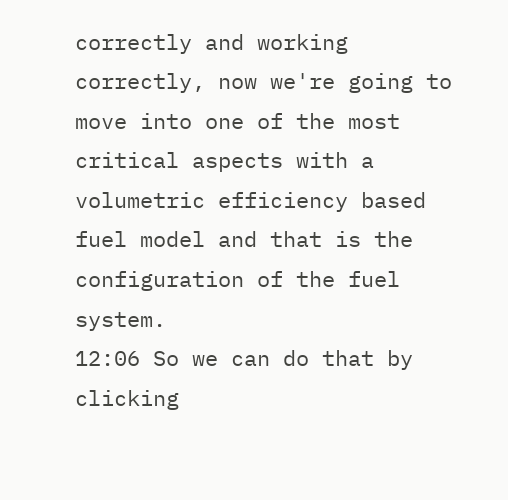correctly and working correctly, now we're going to move into one of the most critical aspects with a volumetric efficiency based fuel model and that is the configuration of the fuel system.
12:06 So we can do that by clicking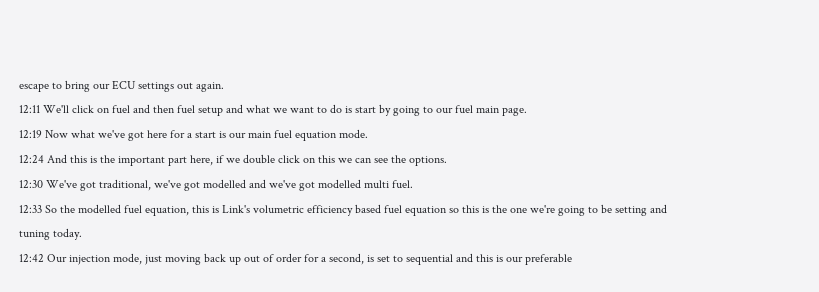escape to bring our ECU settings out again.
12:11 We'll click on fuel and then fuel setup and what we want to do is start by going to our fuel main page.
12:19 Now what we've got here for a start is our main fuel equation mode.
12:24 And this is the important part here, if we double click on this we can see the options.
12:30 We've got traditional, we've got modelled and we've got modelled multi fuel.
12:33 So the modelled fuel equation, this is Link's volumetric efficiency based fuel equation so this is the one we're going to be setting and tuning today.
12:42 Our injection mode, just moving back up out of order for a second, is set to sequential and this is our preferable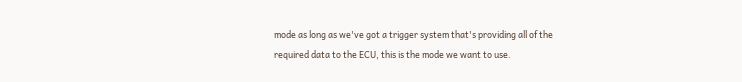mode as long as we've got a trigger system that's providing all of the required data to the ECU, this is the mode we want to use.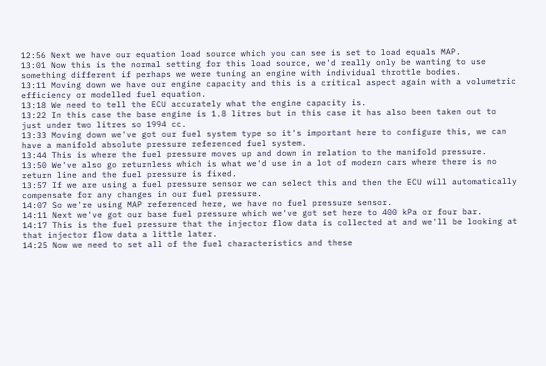12:56 Next we have our equation load source which you can see is set to load equals MAP.
13:01 Now this is the normal setting for this load source, we'd really only be wanting to use something different if perhaps we were tuning an engine with individual throttle bodies.
13:11 Moving down we have our engine capacity and this is a critical aspect again with a volumetric efficiency or modelled fuel equation.
13:18 We need to tell the ECU accurately what the engine capacity is.
13:22 In this case the base engine is 1.8 litres but in this case it has also been taken out to just under two litres so 1994 cc.
13:33 Moving down we've got our fuel system type so it's important here to configure this, we can have a manifold absolute pressure referenced fuel system.
13:44 This is where the fuel pressure moves up and down in relation to the manifold pressure.
13:50 We've also go returnless which is what we'd use in a lot of modern cars where there is no return line and the fuel pressure is fixed.
13:57 If we are using a fuel pressure sensor we can select this and then the ECU will automatically compensate for any changes in our fuel pressure.
14:07 So we're using MAP referenced here, we have no fuel pressure sensor.
14:11 Next we've got our base fuel pressure which we've got set here to 400 kPa or four bar.
14:17 This is the fuel pressure that the injector flow data is collected at and we'll be looking at that injector flow data a little later.
14:25 Now we need to set all of the fuel characteristics and these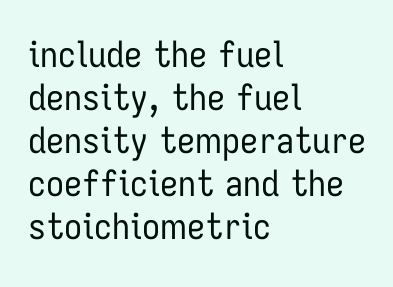include the fuel density, the fuel density temperature coefficient and the stoichiometric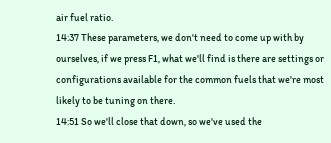air fuel ratio.
14:37 These parameters, we don't need to come up with by ourselves, if we press F1, what we'll find is there are settings or configurations available for the common fuels that we're most likely to be tuning on there.
14:51 So we'll close that down, so we've used the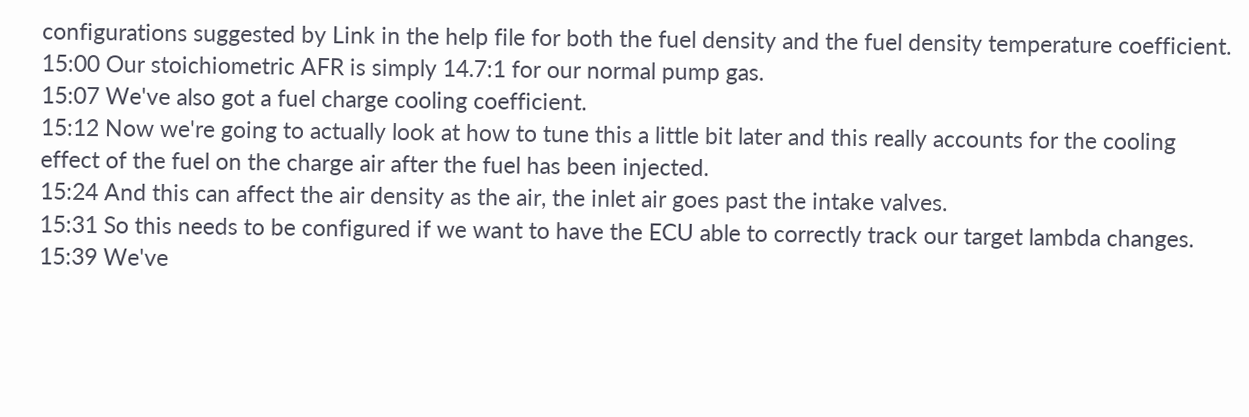configurations suggested by Link in the help file for both the fuel density and the fuel density temperature coefficient.
15:00 Our stoichiometric AFR is simply 14.7:1 for our normal pump gas.
15:07 We've also got a fuel charge cooling coefficient.
15:12 Now we're going to actually look at how to tune this a little bit later and this really accounts for the cooling effect of the fuel on the charge air after the fuel has been injected.
15:24 And this can affect the air density as the air, the inlet air goes past the intake valves.
15:31 So this needs to be configured if we want to have the ECU able to correctly track our target lambda changes.
15:39 We've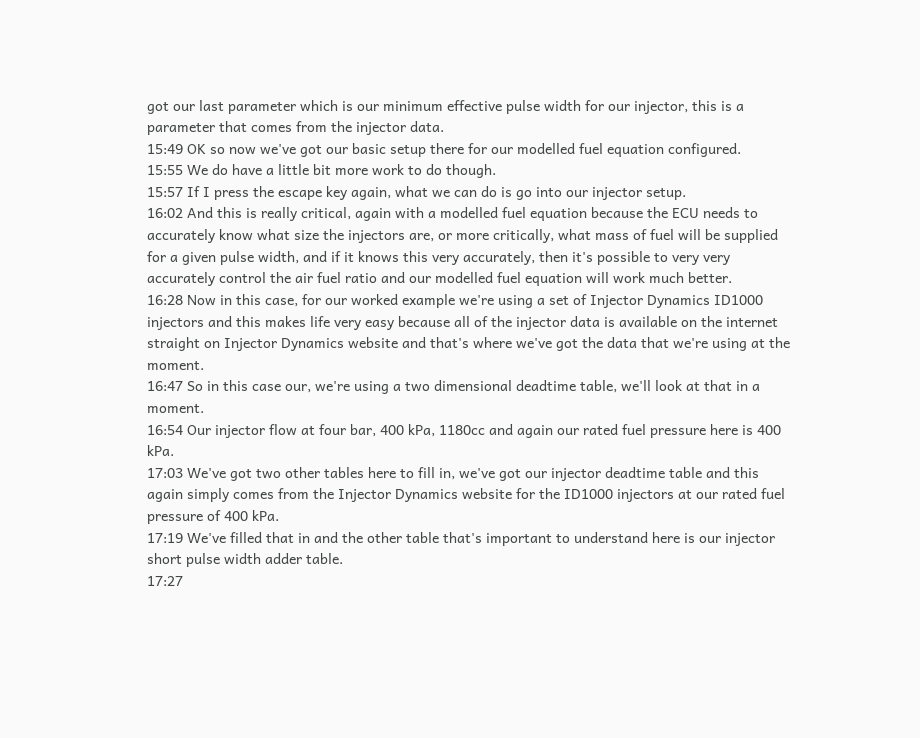got our last parameter which is our minimum effective pulse width for our injector, this is a parameter that comes from the injector data.
15:49 OK so now we've got our basic setup there for our modelled fuel equation configured.
15:55 We do have a little bit more work to do though.
15:57 If I press the escape key again, what we can do is go into our injector setup.
16:02 And this is really critical, again with a modelled fuel equation because the ECU needs to accurately know what size the injectors are, or more critically, what mass of fuel will be supplied for a given pulse width, and if it knows this very accurately, then it's possible to very very accurately control the air fuel ratio and our modelled fuel equation will work much better.
16:28 Now in this case, for our worked example we're using a set of Injector Dynamics ID1000 injectors and this makes life very easy because all of the injector data is available on the internet straight on Injector Dynamics website and that's where we've got the data that we're using at the moment.
16:47 So in this case our, we're using a two dimensional deadtime table, we'll look at that in a moment.
16:54 Our injector flow at four bar, 400 kPa, 1180cc and again our rated fuel pressure here is 400 kPa.
17:03 We've got two other tables here to fill in, we've got our injector deadtime table and this again simply comes from the Injector Dynamics website for the ID1000 injectors at our rated fuel pressure of 400 kPa.
17:19 We've filled that in and the other table that's important to understand here is our injector short pulse width adder table.
17:27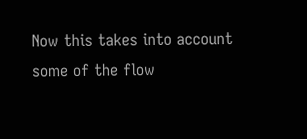Now this takes into account some of the flow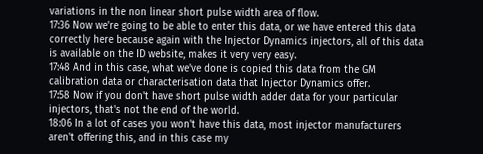variations in the non linear short pulse width area of flow.
17:36 Now we're going to be able to enter this data, or we have entered this data correctly here because again with the Injector Dynamics injectors, all of this data is available on the ID website, makes it very very easy.
17:48 And in this case, what we've done is copied this data from the GM calibration data or characterisation data that Injector Dynamics offer.
17:58 Now if you don't have short pulse width adder data for your particular injectors, that's not the end of the world.
18:06 In a lot of cases you won't have this data, most injector manufacturers aren't offering this, and in this case my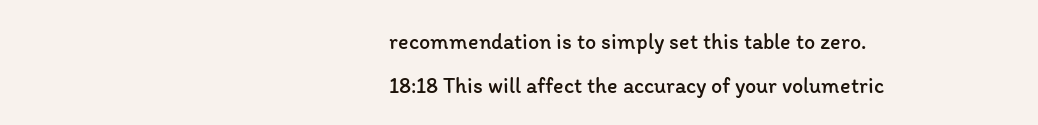recommendation is to simply set this table to zero.
18:18 This will affect the accuracy of your volumetric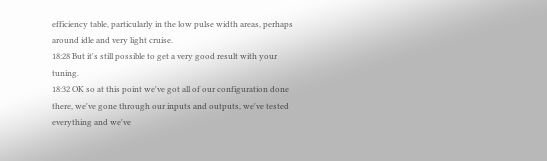efficiency table, particularly in the low pulse width areas, perhaps around idle and very light cruise.
18:28 But it's still possible to get a very good result with your tuning.
18:32 OK so at this point we've got all of our configuration done there, we've gone through our inputs and outputs, we've tested everything and we've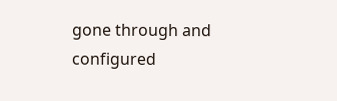gone through and configured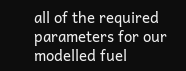all of the required parameters for our modelled fuel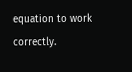equation to work correctly.